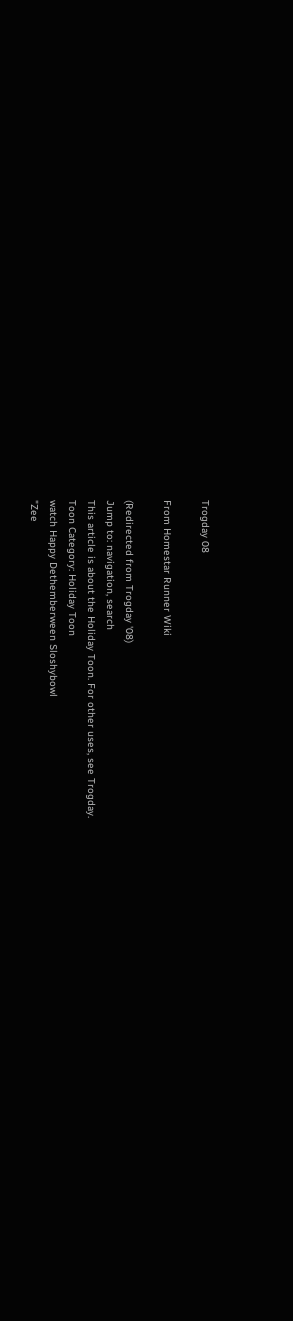Trogday 08

From Homestar Runner Wiki

(Redirected from Trogday '08)
Jump to: navigation, search
This article is about the Holiday Toon. For other uses, see Trogday.
Toon Category: Holiday Toon
watch Happy Dethemberween Sloshybowl
"Zee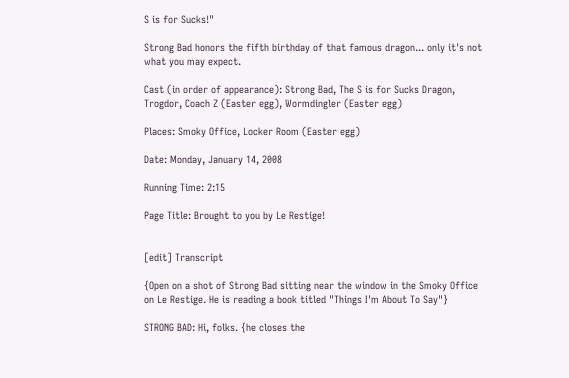S is for Sucks!"

Strong Bad honors the fifth birthday of that famous dragon... only it's not what you may expect.

Cast (in order of appearance): Strong Bad, The S is for Sucks Dragon, Trogdor, Coach Z (Easter egg), Wormdingler (Easter egg)

Places: Smoky Office, Locker Room (Easter egg)

Date: Monday, January 14, 2008

Running Time: 2:15

Page Title: Brought to you by Le Restige!


[edit] Transcript

{Open on a shot of Strong Bad sitting near the window in the Smoky Office on Le Restige. He is reading a book titled "Things I'm About To Say"}

STRONG BAD: Hi, folks. {he closes the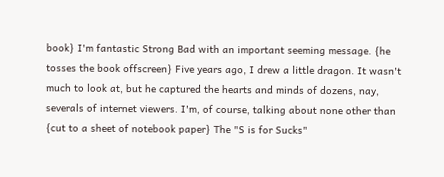book} I'm fantastic Strong Bad with an important seeming message. {he tosses the book offscreen} Five years ago, I drew a little dragon. It wasn't much to look at, but he captured the hearts and minds of dozens, nay, severals of internet viewers. I'm, of course, talking about none other than {cut to a sheet of notebook paper} The "S is for Sucks"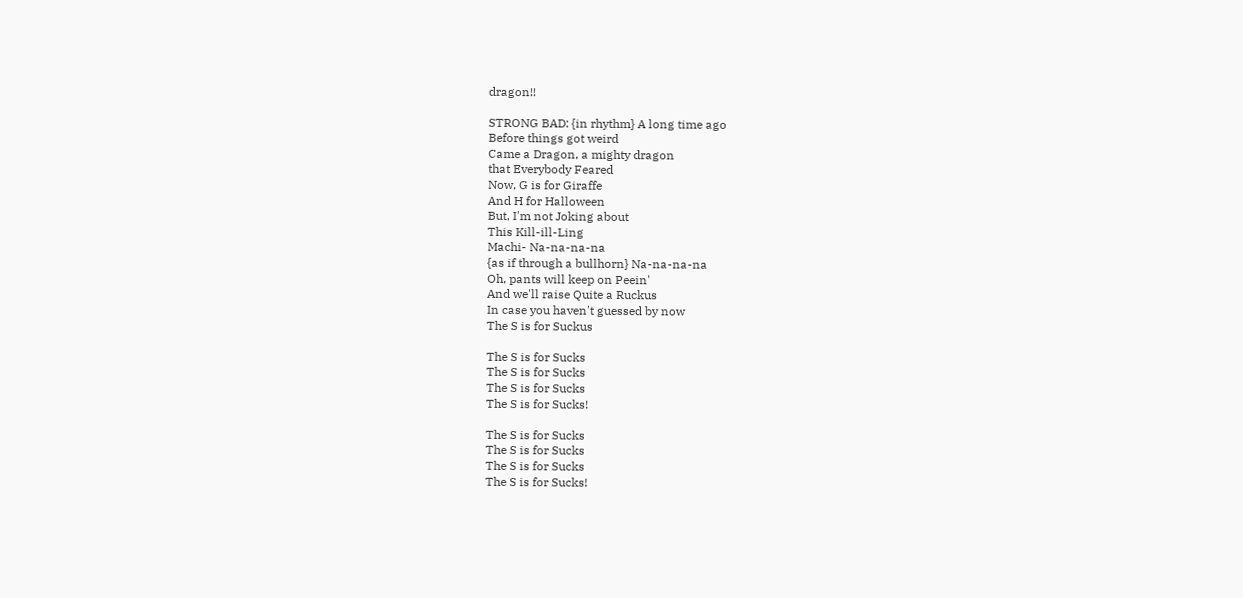dragon!!

STRONG BAD: {in rhythm} A long time ago
Before things got weird
Came a Dragon, a mighty dragon
that Everybody Feared
Now, G is for Giraffe
And H for Halloween
But, I'm not Joking about
This Kill-ill-Ling
Machi- Na-na-na-na
{as if through a bullhorn} Na-na-na-na
Oh, pants will keep on Peein'
And we'll raise Quite a Ruckus
In case you haven't guessed by now
The S is for Suckus

The S is for Sucks
The S is for Sucks
The S is for Sucks
The S is for Sucks!

The S is for Sucks
The S is for Sucks
The S is for Sucks
The S is for Sucks!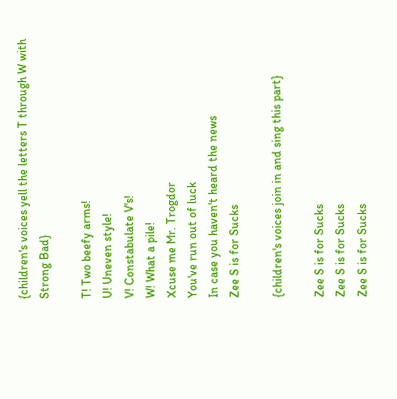{children's voices yell the letters T through W with Strong Bad}

T! Two beefy arms!
U! Uneven style!
V! Constabulate V's!
W! What a pile!
Xcuse me Mr. Trogdor
You've run out of luck
In case you haven't heard the news
Zee S is for Sucks

{children's voices join in and sing this part}

Zee S is for Sucks
Zee S is for Sucks
Zee S is for Sucks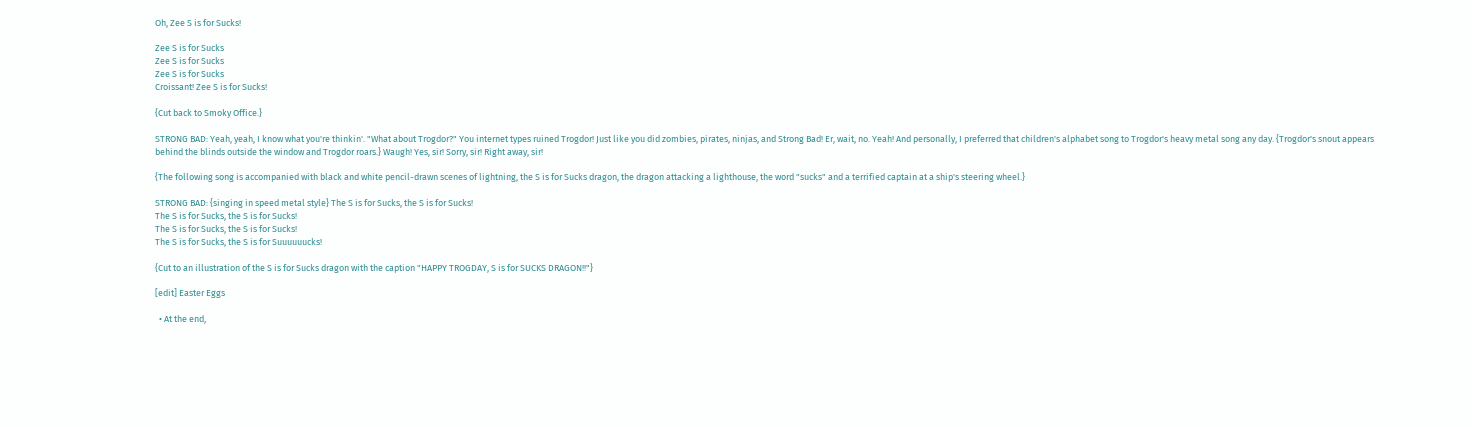Oh, Zee S is for Sucks!

Zee S is for Sucks
Zee S is for Sucks
Zee S is for Sucks
Croissant! Zee S is for Sucks!

{Cut back to Smoky Office.}

STRONG BAD: Yeah, yeah, I know what you're thinkin'. "What about Trogdor?" You internet types ruined Trogdor! Just like you did zombies, pirates, ninjas, and Strong Bad! Er, wait, no. Yeah! And personally, I preferred that children's alphabet song to Trogdor's heavy metal song any day. {Trogdor's snout appears behind the blinds outside the window and Trogdor roars.} Waugh! Yes, sir! Sorry, sir! Right away, sir!

{The following song is accompanied with black and white pencil-drawn scenes of lightning, the S is for Sucks dragon, the dragon attacking a lighthouse, the word "sucks" and a terrified captain at a ship's steering wheel.}

STRONG BAD: {singing in speed metal style} The S is for Sucks, the S is for Sucks!
The S is for Sucks, the S is for Sucks!
The S is for Sucks, the S is for Sucks!
The S is for Sucks, the S is for Suuuuuucks!

{Cut to an illustration of the S is for Sucks dragon with the caption "HAPPY TROGDAY, S is for SUCKS DRAGON!!"}

[edit] Easter Eggs

  • At the end,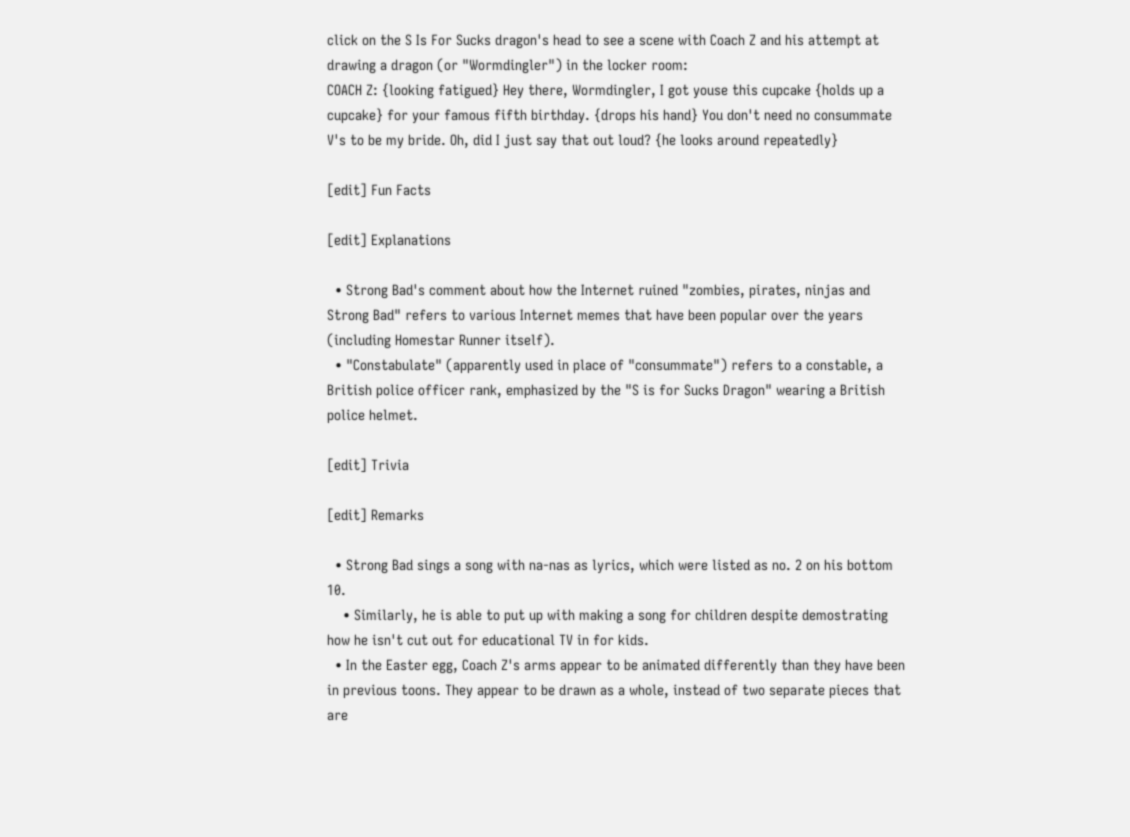click on the S Is For Sucks dragon's head to see a scene with Coach Z and his attempt at drawing a dragon (or "Wormdingler") in the locker room:
COACH Z: {looking fatigued} Hey there, Wormdingler, I got youse this cupcake {holds up a cupcake} for your famous fifth birthday. {drops his hand} You don't need no consummate V's to be my bride. Oh, did I just say that out loud? {he looks around repeatedly}

[edit] Fun Facts

[edit] Explanations

  • Strong Bad's comment about how the Internet ruined "zombies, pirates, ninjas and Strong Bad" refers to various Internet memes that have been popular over the years (including Homestar Runner itself).
  • "Constabulate" (apparently used in place of "consummate") refers to a constable, a British police officer rank, emphasized by the "S is for Sucks Dragon" wearing a British police helmet.

[edit] Trivia

[edit] Remarks

  • Strong Bad sings a song with na-nas as lyrics, which were listed as no. 2 on his bottom 10.
    • Similarly, he is able to put up with making a song for children despite demostrating how he isn't cut out for educational TV in for kids.
  • In the Easter egg, Coach Z's arms appear to be animated differently than they have been in previous toons. They appear to be drawn as a whole, instead of two separate pieces that are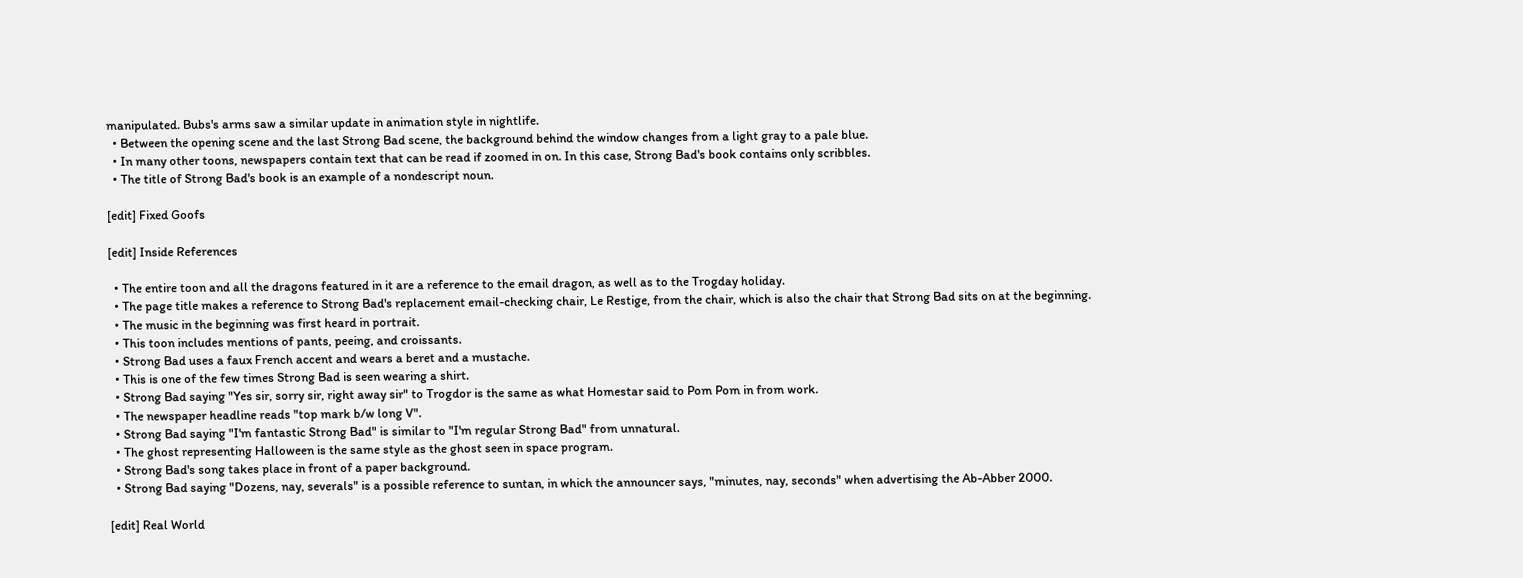manipulated. Bubs's arms saw a similar update in animation style in nightlife.
  • Between the opening scene and the last Strong Bad scene, the background behind the window changes from a light gray to a pale blue.
  • In many other toons, newspapers contain text that can be read if zoomed in on. In this case, Strong Bad's book contains only scribbles.
  • The title of Strong Bad's book is an example of a nondescript noun.

[edit] Fixed Goofs

[edit] Inside References

  • The entire toon and all the dragons featured in it are a reference to the email dragon, as well as to the Trogday holiday.
  • The page title makes a reference to Strong Bad's replacement email-checking chair, Le Restige, from the chair, which is also the chair that Strong Bad sits on at the beginning.
  • The music in the beginning was first heard in portrait.
  • This toon includes mentions of pants, peeing, and croissants.
  • Strong Bad uses a faux French accent and wears a beret and a mustache.
  • This is one of the few times Strong Bad is seen wearing a shirt.
  • Strong Bad saying "Yes sir, sorry sir, right away sir" to Trogdor is the same as what Homestar said to Pom Pom in from work.
  • The newspaper headline reads "top mark b/w long V".
  • Strong Bad saying "I'm fantastic Strong Bad" is similar to "I'm regular Strong Bad" from unnatural.
  • The ghost representing Halloween is the same style as the ghost seen in space program.
  • Strong Bad's song takes place in front of a paper background.
  • Strong Bad saying "Dozens, nay, severals" is a possible reference to suntan, in which the announcer says, "minutes, nay, seconds" when advertising the Ab-Abber 2000.

[edit] Real World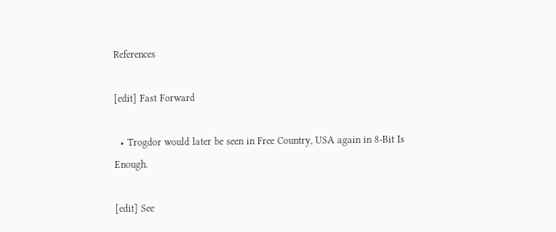References

[edit] Fast Forward

  • Trogdor would later be seen in Free Country, USA again in 8-Bit Is Enough.

[edit] See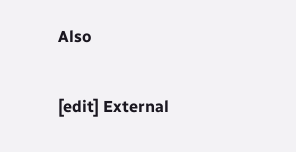Also

[edit] External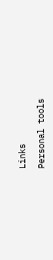Links

Personal tools